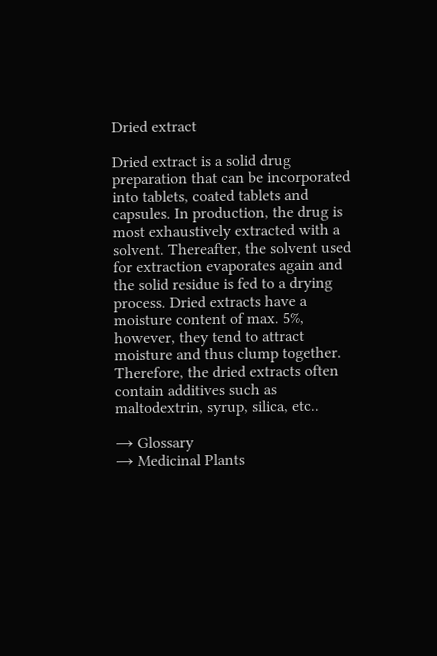Dried extract

Dried extract is a solid drug preparation that can be incorporated into tablets, coated tablets and capsules. In production, the drug is most exhaustively extracted with a solvent. Thereafter, the solvent used for extraction evaporates again and the solid residue is fed to a drying process. Dried extracts have a moisture content of max. 5%, however, they tend to attract moisture and thus clump together. Therefore, the dried extracts often contain additives such as maltodextrin, syrup, silica, etc..

→ Glossary
→ Medicinal Plants